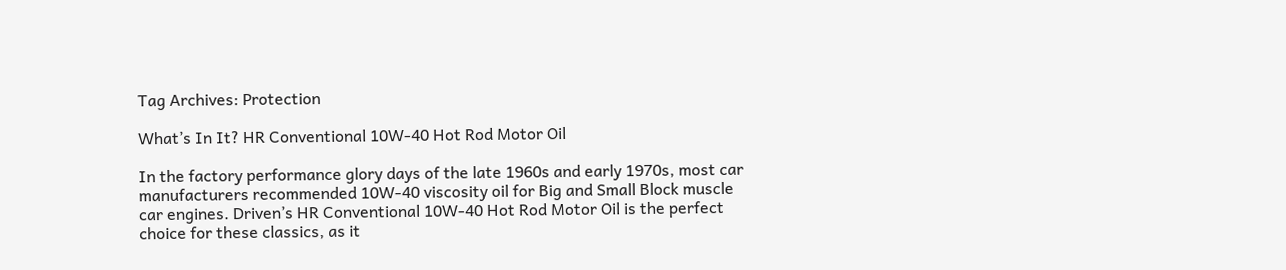Tag Archives: Protection

What’s In It? HR Conventional 10W-40 Hot Rod Motor Oil

In the factory performance glory days of the late 1960s and early 1970s, most car manufacturers recommended 10W-40 viscosity oil for Big and Small Block muscle car engines. Driven’s HR Conventional 10W-40 Hot Rod Motor Oil is the perfect choice for these classics, as it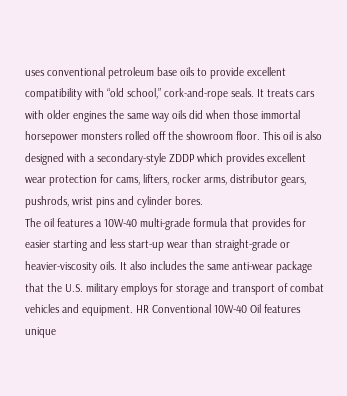uses conventional petroleum base oils to provide excellent compatibility with “old school,” cork-and-rope seals. It treats cars with older engines the same way oils did when those immortal horsepower monsters rolled off the showroom floor. This oil is also designed with a secondary-style ZDDP which provides excellent wear protection for cams, lifters, rocker arms, distributor gears, pushrods, wrist pins and cylinder bores.
The oil features a 10W-40 multi-grade formula that provides for easier starting and less start-up wear than straight-grade or heavier-viscosity oils. It also includes the same anti-wear package that the U.S. military employs for storage and transport of combat vehicles and equipment. HR Conventional 10W-40 Oil features unique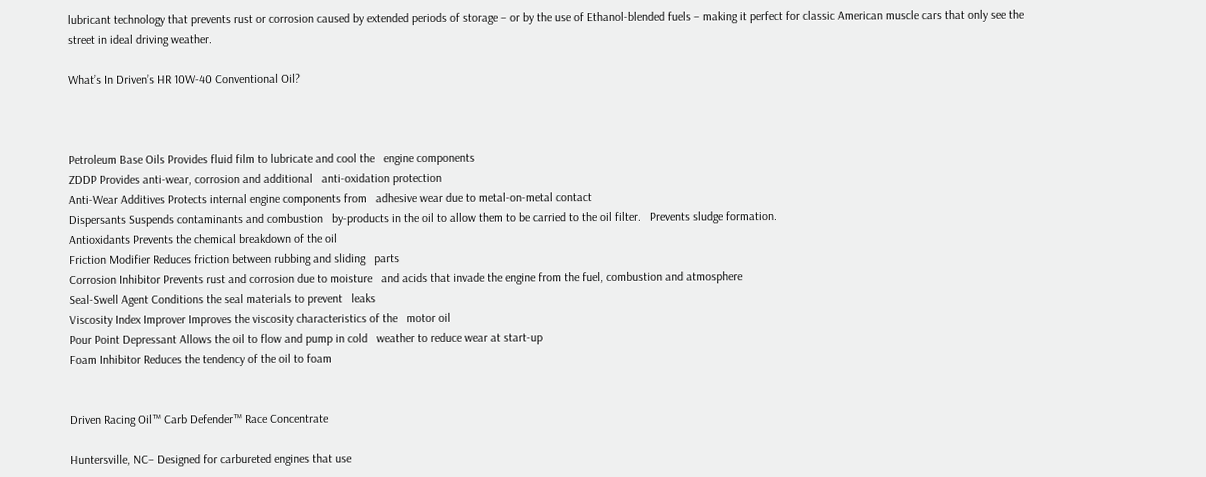lubricant technology that prevents rust or corrosion caused by extended periods of storage – or by the use of Ethanol-blended fuels – making it perfect for classic American muscle cars that only see the street in ideal driving weather.

What’s In Driven’s HR 10W-40 Conventional Oil?



Petroleum Base Oils Provides fluid film to lubricate and cool the   engine components
ZDDP Provides anti-wear, corrosion and additional   anti-oxidation protection
Anti-Wear Additives Protects internal engine components from   adhesive wear due to metal-on-metal contact
Dispersants Suspends contaminants and combustion   by-products in the oil to allow them to be carried to the oil filter.   Prevents sludge formation.
Antioxidants Prevents the chemical breakdown of the oil
Friction Modifier Reduces friction between rubbing and sliding   parts
Corrosion Inhibitor Prevents rust and corrosion due to moisture   and acids that invade the engine from the fuel, combustion and atmosphere
Seal-Swell Agent Conditions the seal materials to prevent   leaks
Viscosity Index Improver Improves the viscosity characteristics of the   motor oil
Pour Point Depressant Allows the oil to flow and pump in cold   weather to reduce wear at start-up
Foam Inhibitor Reduces the tendency of the oil to foam


Driven Racing Oil™ Carb Defender™ Race Concentrate

Huntersville, NC– Designed for carbureted engines that use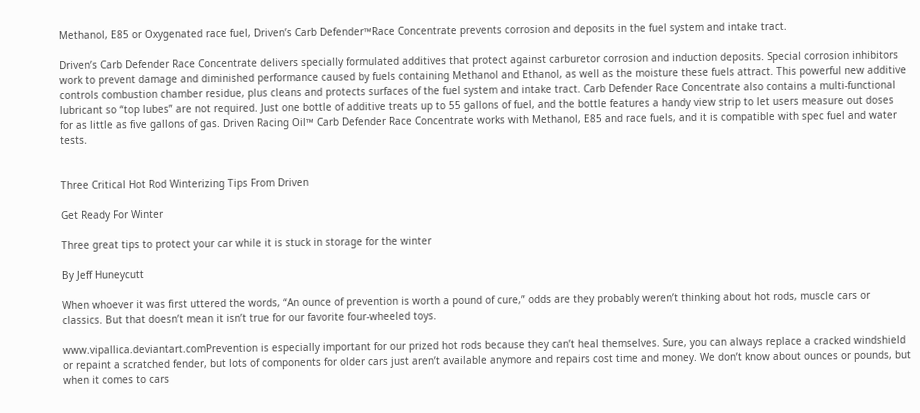Methanol, E85 or Oxygenated race fuel, Driven’s Carb Defender™Race Concentrate prevents corrosion and deposits in the fuel system and intake tract.

Driven’s Carb Defender Race Concentrate delivers specially formulated additives that protect against carburetor corrosion and induction deposits. Special corrosion inhibitors work to prevent damage and diminished performance caused by fuels containing Methanol and Ethanol, as well as the moisture these fuels attract. This powerful new additive controls combustion chamber residue, plus cleans and protects surfaces of the fuel system and intake tract. Carb Defender Race Concentrate also contains a multi-functional lubricant so “top lubes” are not required. Just one bottle of additive treats up to 55 gallons of fuel, and the bottle features a handy view strip to let users measure out doses for as little as five gallons of gas. Driven Racing Oil™ Carb Defender Race Concentrate works with Methanol, E85 and race fuels, and it is compatible with spec fuel and water tests.


Three Critical Hot Rod Winterizing Tips From Driven

Get Ready For Winter

Three great tips to protect your car while it is stuck in storage for the winter

By Jeff Huneycutt

When whoever it was first uttered the words, “An ounce of prevention is worth a pound of cure,” odds are they probably weren’t thinking about hot rods, muscle cars or classics. But that doesn’t mean it isn’t true for our favorite four-wheeled toys.

www.vipallica.deviantart.comPrevention is especially important for our prized hot rods because they can’t heal themselves. Sure, you can always replace a cracked windshield or repaint a scratched fender, but lots of components for older cars just aren’t available anymore and repairs cost time and money. We don’t know about ounces or pounds, but when it comes to cars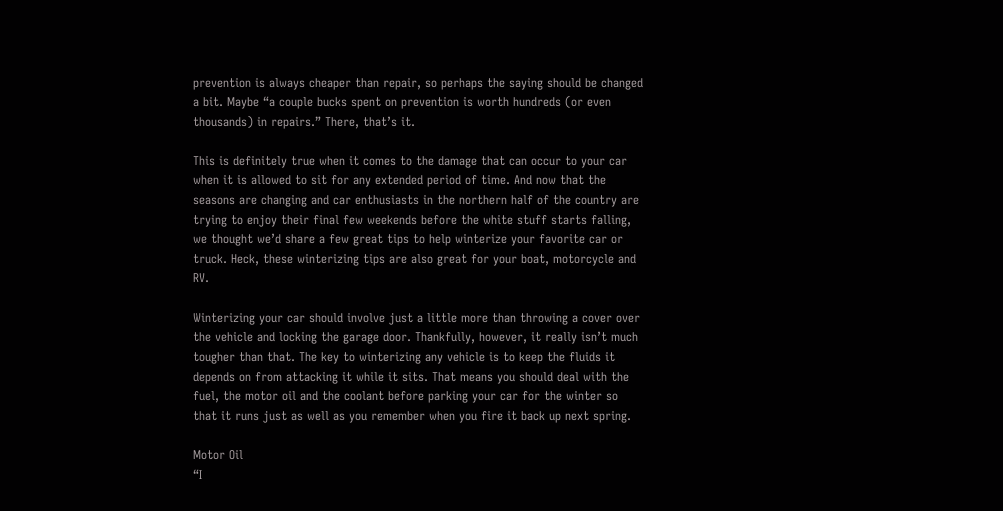prevention is always cheaper than repair, so perhaps the saying should be changed a bit. Maybe “a couple bucks spent on prevention is worth hundreds (or even thousands) in repairs.” There, that’s it.

This is definitely true when it comes to the damage that can occur to your car when it is allowed to sit for any extended period of time. And now that the seasons are changing and car enthusiasts in the northern half of the country are trying to enjoy their final few weekends before the white stuff starts falling, we thought we’d share a few great tips to help winterize your favorite car or truck. Heck, these winterizing tips are also great for your boat, motorcycle and RV.

Winterizing your car should involve just a little more than throwing a cover over the vehicle and locking the garage door. Thankfully, however, it really isn’t much tougher than that. The key to winterizing any vehicle is to keep the fluids it depends on from attacking it while it sits. That means you should deal with the fuel, the motor oil and the coolant before parking your car for the winter so that it runs just as well as you remember when you fire it back up next spring.

Motor Oil
“I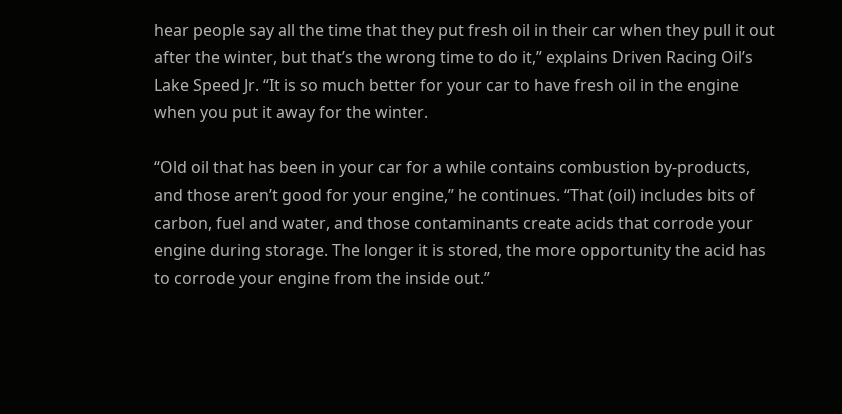hear people say all the time that they put fresh oil in their car when they pull it out after the winter, but that’s the wrong time to do it,” explains Driven Racing Oil’s Lake Speed Jr. “It is so much better for your car to have fresh oil in the engine when you put it away for the winter.

“Old oil that has been in your car for a while contains combustion by-products, and those aren’t good for your engine,” he continues. “That (oil) includes bits of carbon, fuel and water, and those contaminants create acids that corrode your engine during storage. The longer it is stored, the more opportunity the acid has to corrode your engine from the inside out.”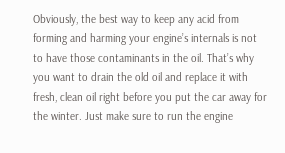Obviously, the best way to keep any acid from forming and harming your engine’s internals is not to have those contaminants in the oil. That’s why you want to drain the old oil and replace it with fresh, clean oil right before you put the car away for the winter. Just make sure to run the engine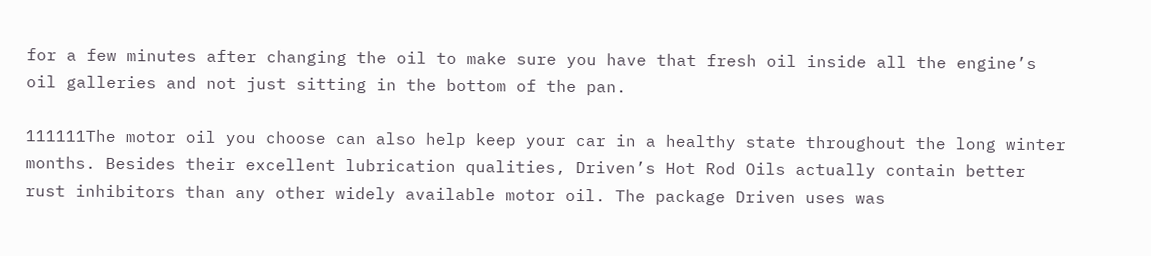for a few minutes after changing the oil to make sure you have that fresh oil inside all the engine’s oil galleries and not just sitting in the bottom of the pan.

111111The motor oil you choose can also help keep your car in a healthy state throughout the long winter months. Besides their excellent lubrication qualities, Driven’s Hot Rod Oils actually contain better rust inhibitors than any other widely available motor oil. The package Driven uses was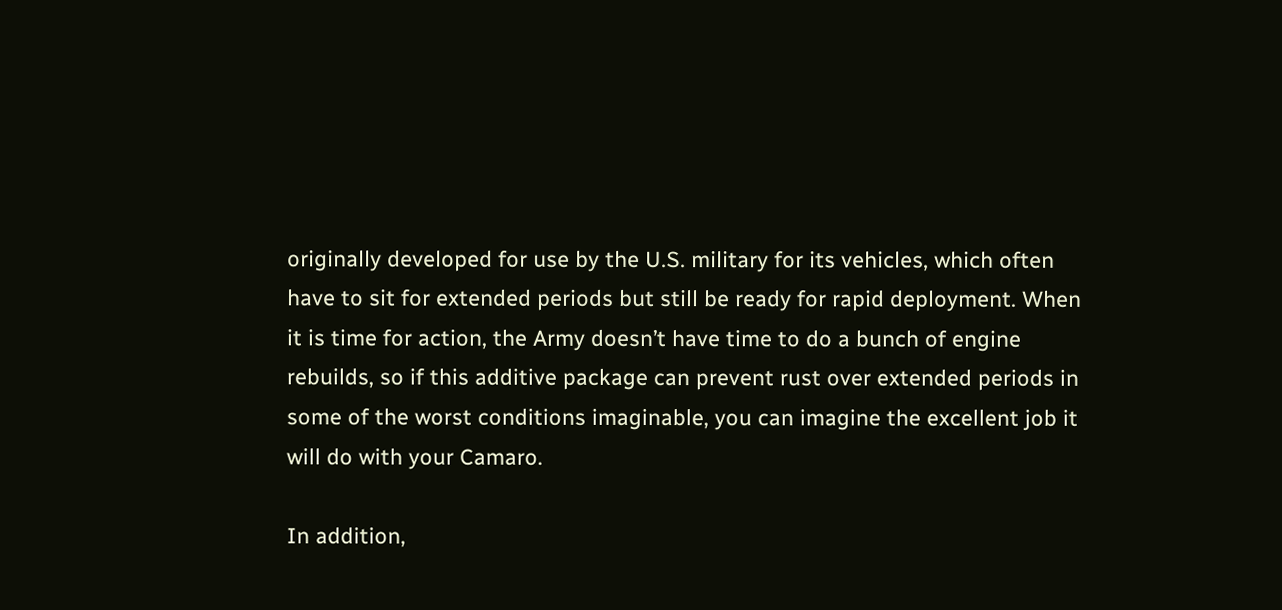originally developed for use by the U.S. military for its vehicles, which often have to sit for extended periods but still be ready for rapid deployment. When it is time for action, the Army doesn’t have time to do a bunch of engine rebuilds, so if this additive package can prevent rust over extended periods in some of the worst conditions imaginable, you can imagine the excellent job it will do with your Camaro.

In addition,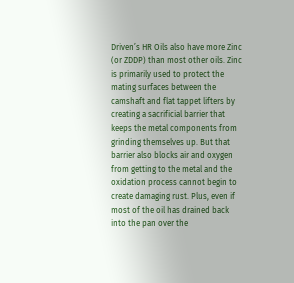Driven’s HR Oils also have more Zinc (or ZDDP) than most other oils. Zinc is primarily used to protect the mating surfaces between the camshaft and flat tappet lifters by creating a sacrificial barrier that keeps the metal components from grinding themselves up. But that barrier also blocks air and oxygen from getting to the metal and the oxidation process cannot begin to create damaging rust. Plus, even if most of the oil has drained back into the pan over the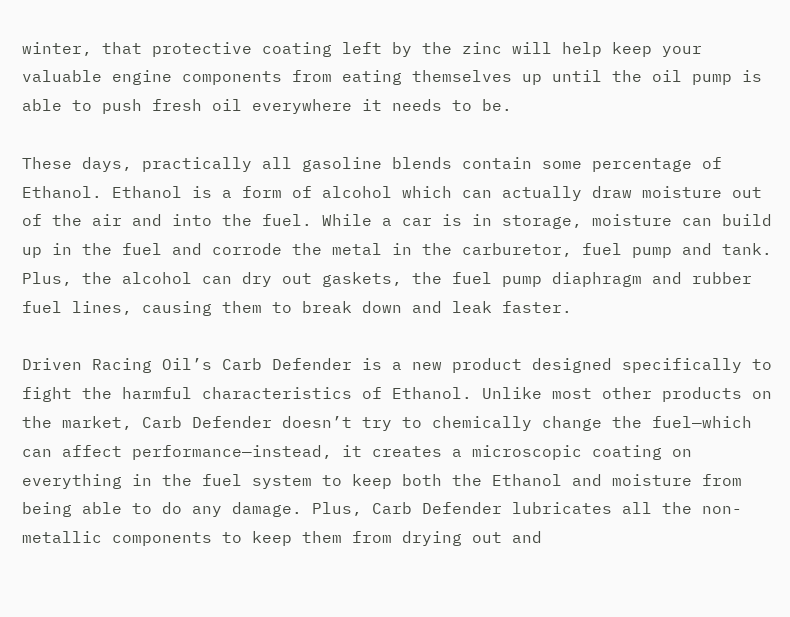winter, that protective coating left by the zinc will help keep your valuable engine components from eating themselves up until the oil pump is able to push fresh oil everywhere it needs to be.

These days, practically all gasoline blends contain some percentage of Ethanol. Ethanol is a form of alcohol which can actually draw moisture out of the air and into the fuel. While a car is in storage, moisture can build up in the fuel and corrode the metal in the carburetor, fuel pump and tank. Plus, the alcohol can dry out gaskets, the fuel pump diaphragm and rubber fuel lines, causing them to break down and leak faster.

Driven Racing Oil’s Carb Defender is a new product designed specifically to fight the harmful characteristics of Ethanol. Unlike most other products on the market, Carb Defender doesn’t try to chemically change the fuel—which can affect performance—instead, it creates a microscopic coating on everything in the fuel system to keep both the Ethanol and moisture from being able to do any damage. Plus, Carb Defender lubricates all the non-metallic components to keep them from drying out and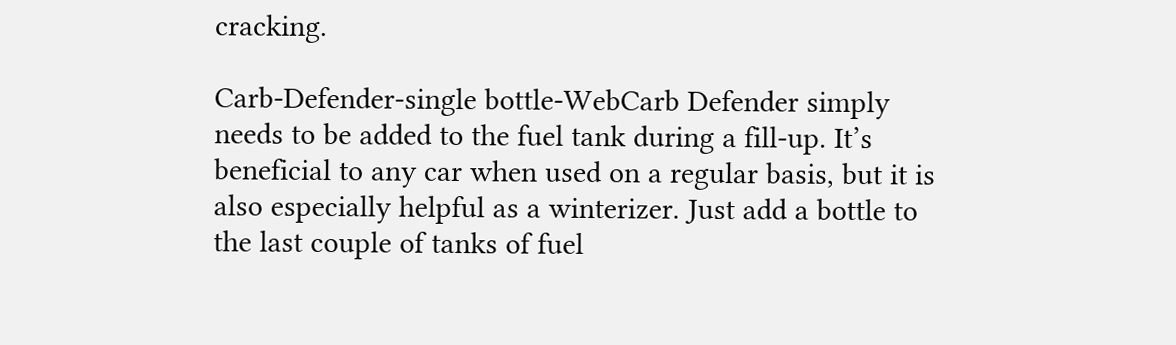cracking.

Carb-Defender-single bottle-WebCarb Defender simply needs to be added to the fuel tank during a fill-up. It’s beneficial to any car when used on a regular basis, but it is also especially helpful as a winterizer. Just add a bottle to the last couple of tanks of fuel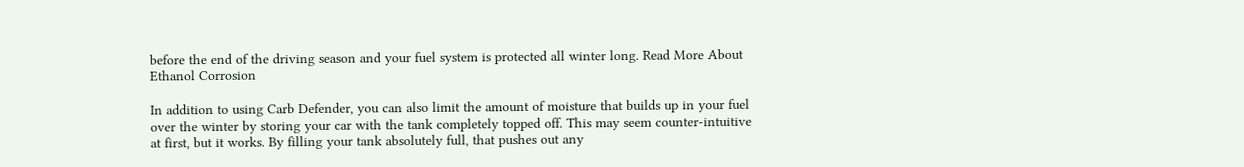before the end of the driving season and your fuel system is protected all winter long. Read More About Ethanol Corrosion

In addition to using Carb Defender, you can also limit the amount of moisture that builds up in your fuel over the winter by storing your car with the tank completely topped off. This may seem counter-intuitive at first, but it works. By filling your tank absolutely full, that pushes out any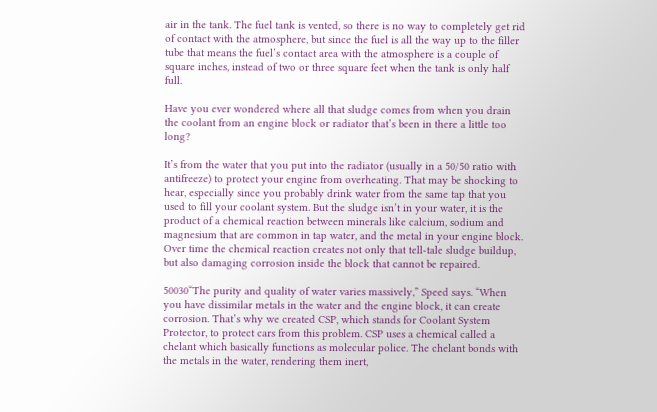air in the tank. The fuel tank is vented, so there is no way to completely get rid of contact with the atmosphere, but since the fuel is all the way up to the filler tube that means the fuel’s contact area with the atmosphere is a couple of square inches, instead of two or three square feet when the tank is only half full.

Have you ever wondered where all that sludge comes from when you drain the coolant from an engine block or radiator that’s been in there a little too long?

It’s from the water that you put into the radiator (usually in a 50/50 ratio with antifreeze) to protect your engine from overheating. That may be shocking to hear, especially since you probably drink water from the same tap that you used to fill your coolant system. But the sludge isn’t in your water, it is the product of a chemical reaction between minerals like calcium, sodium and magnesium that are common in tap water, and the metal in your engine block. Over time the chemical reaction creates not only that tell-tale sludge buildup, but also damaging corrosion inside the block that cannot be repaired.

50030“The purity and quality of water varies massively,” Speed says. “When you have dissimilar metals in the water and the engine block, it can create corrosion. That’s why we created CSP, which stands for Coolant System Protector, to protect cars from this problem. CSP uses a chemical called a chelant which basically functions as molecular police. The chelant bonds with the metals in the water, rendering them inert,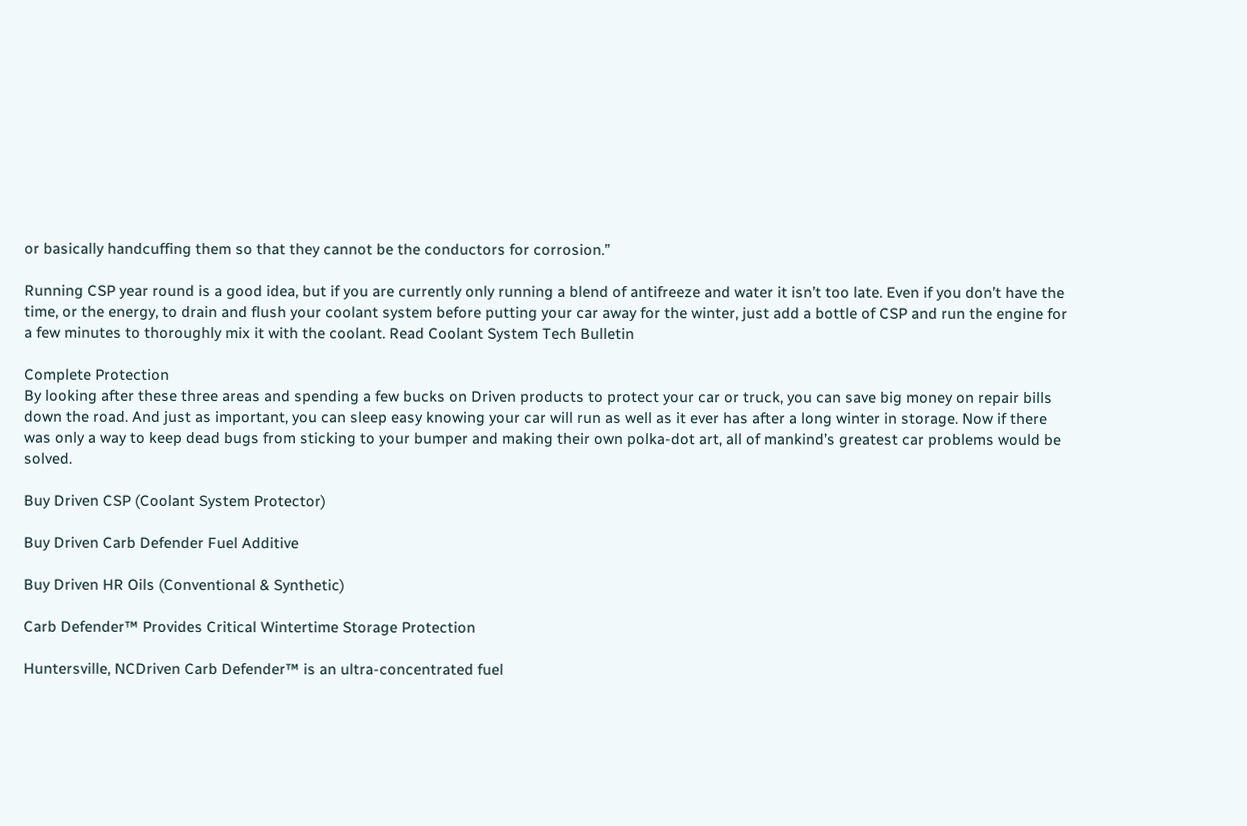or basically handcuffing them so that they cannot be the conductors for corrosion.”

Running CSP year round is a good idea, but if you are currently only running a blend of antifreeze and water it isn’t too late. Even if you don’t have the time, or the energy, to drain and flush your coolant system before putting your car away for the winter, just add a bottle of CSP and run the engine for a few minutes to thoroughly mix it with the coolant. Read Coolant System Tech Bulletin

Complete Protection
By looking after these three areas and spending a few bucks on Driven products to protect your car or truck, you can save big money on repair bills down the road. And just as important, you can sleep easy knowing your car will run as well as it ever has after a long winter in storage. Now if there was only a way to keep dead bugs from sticking to your bumper and making their own polka-dot art, all of mankind’s greatest car problems would be solved.

Buy Driven CSP (Coolant System Protector)

Buy Driven Carb Defender Fuel Additive

Buy Driven HR Oils (Conventional & Synthetic)

Carb Defender™ Provides Critical Wintertime Storage Protection

Huntersville, NCDriven Carb Defender™ is an ultra-concentrated fuel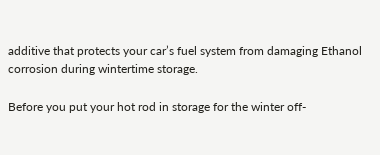additive that protects your car’s fuel system from damaging Ethanol corrosion during wintertime storage.

Before you put your hot rod in storage for the winter off-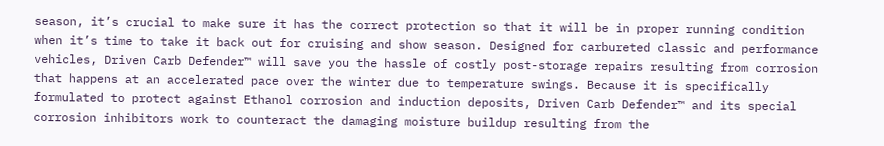season, it’s crucial to make sure it has the correct protection so that it will be in proper running condition when it’s time to take it back out for cruising and show season. Designed for carbureted classic and performance vehicles, Driven Carb Defender™ will save you the hassle of costly post-storage repairs resulting from corrosion that happens at an accelerated pace over the winter due to temperature swings. Because it is specifically formulated to protect against Ethanol corrosion and induction deposits, Driven Carb Defender™ and its special corrosion inhibitors work to counteract the damaging moisture buildup resulting from the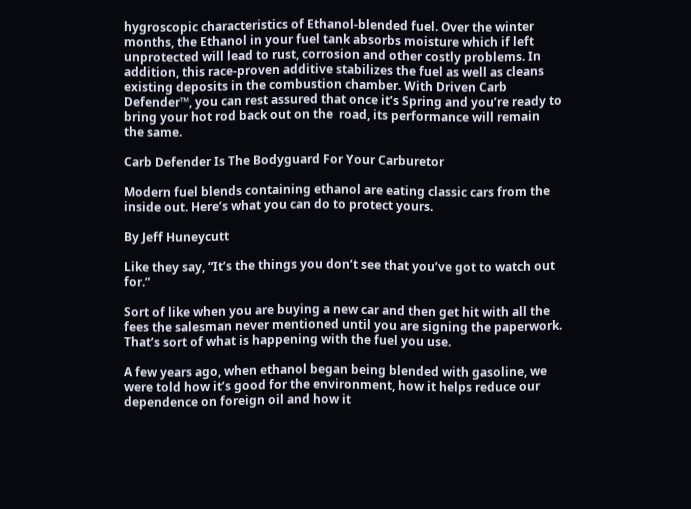hygroscopic characteristics of Ethanol-blended fuel. Over the winter months, the Ethanol in your fuel tank absorbs moisture which if left unprotected will lead to rust, corrosion and other costly problems. In addition, this race-proven additive stabilizes the fuel as well as cleans existing deposits in the combustion chamber. With Driven Carb Defender™, you can rest assured that once it’s Spring and you’re ready to bring your hot rod back out on the  road, its performance will remain the same.

Carb Defender Is The Bodyguard For Your Carburetor

Modern fuel blends containing ethanol are eating classic cars from the inside out. Here’s what you can do to protect yours.

By Jeff Huneycutt

Like they say, “It’s the things you don’t see that you’ve got to watch out for.”

Sort of like when you are buying a new car and then get hit with all the fees the salesman never mentioned until you are signing the paperwork. That’s sort of what is happening with the fuel you use.

A few years ago, when ethanol began being blended with gasoline, we were told how it’s good for the environment, how it helps reduce our dependence on foreign oil and how it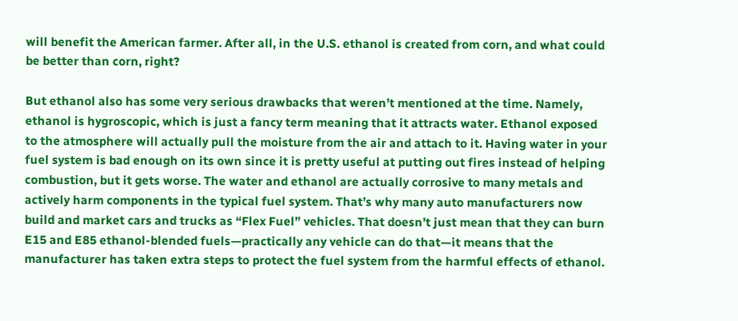will benefit the American farmer. After all, in the U.S. ethanol is created from corn, and what could be better than corn, right?

But ethanol also has some very serious drawbacks that weren’t mentioned at the time. Namely, ethanol is hygroscopic, which is just a fancy term meaning that it attracts water. Ethanol exposed to the atmosphere will actually pull the moisture from the air and attach to it. Having water in your fuel system is bad enough on its own since it is pretty useful at putting out fires instead of helping combustion, but it gets worse. The water and ethanol are actually corrosive to many metals and actively harm components in the typical fuel system. That’s why many auto manufacturers now build and market cars and trucks as “Flex Fuel” vehicles. That doesn’t just mean that they can burn E15 and E85 ethanol-blended fuels—practically any vehicle can do that—it means that the manufacturer has taken extra steps to protect the fuel system from the harmful effects of ethanol.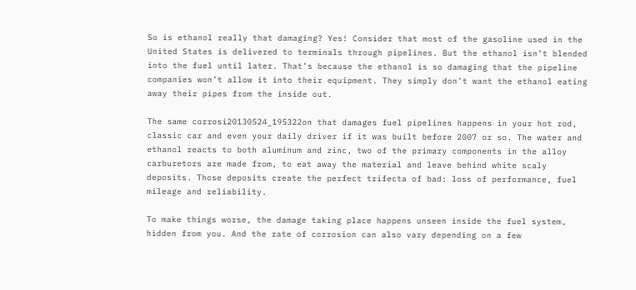So is ethanol really that damaging? Yes! Consider that most of the gasoline used in the United States is delivered to terminals through pipelines. But the ethanol isn’t blended into the fuel until later. That’s because the ethanol is so damaging that the pipeline companies won’t allow it into their equipment. They simply don’t want the ethanol eating away their pipes from the inside out.

The same corrosi20130524_195322on that damages fuel pipelines happens in your hot rod, classic car and even your daily driver if it was built before 2007 or so. The water and ethanol reacts to both aluminum and zinc, two of the primary components in the alloy carburetors are made from, to eat away the material and leave behind white scaly deposits. Those deposits create the perfect trifecta of bad: loss of performance, fuel mileage and reliability.

To make things worse, the damage taking place happens unseen inside the fuel system, hidden from you. And the rate of corrosion can also vary depending on a few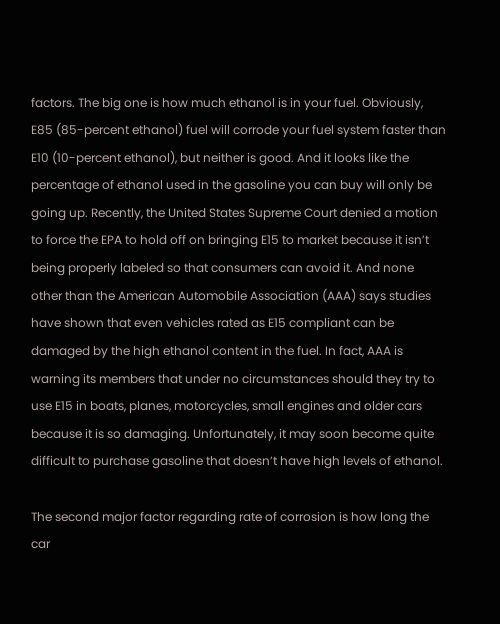factors. The big one is how much ethanol is in your fuel. Obviously, E85 (85-percent ethanol) fuel will corrode your fuel system faster than E10 (10-percent ethanol), but neither is good. And it looks like the percentage of ethanol used in the gasoline you can buy will only be going up. Recently, the United States Supreme Court denied a motion to force the EPA to hold off on bringing E15 to market because it isn’t being properly labeled so that consumers can avoid it. And none other than the American Automobile Association (AAA) says studies have shown that even vehicles rated as E15 compliant can be damaged by the high ethanol content in the fuel. In fact, AAA is warning its members that under no circumstances should they try to use E15 in boats, planes, motorcycles, small engines and older cars because it is so damaging. Unfortunately, it may soon become quite difficult to purchase gasoline that doesn’t have high levels of ethanol.

The second major factor regarding rate of corrosion is how long the car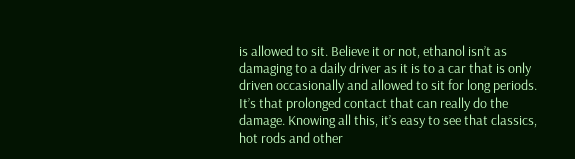is allowed to sit. Believe it or not, ethanol isn’t as damaging to a daily driver as it is to a car that is only driven occasionally and allowed to sit for long periods. It’s that prolonged contact that can really do the damage. Knowing all this, it’s easy to see that classics, hot rods and other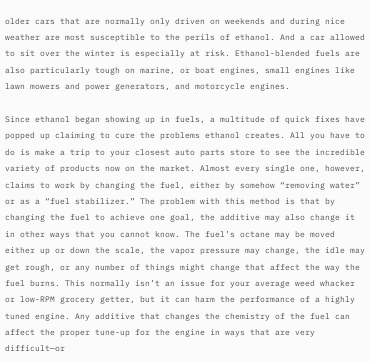older cars that are normally only driven on weekends and during nice weather are most susceptible to the perils of ethanol. And a car allowed to sit over the winter is especially at risk. Ethanol-blended fuels are also particularly tough on marine, or boat engines, small engines like lawn mowers and power generators, and motorcycle engines.

Since ethanol began showing up in fuels, a multitude of quick fixes have popped up claiming to cure the problems ethanol creates. All you have to do is make a trip to your closest auto parts store to see the incredible variety of products now on the market. Almost every single one, however, claims to work by changing the fuel, either by somehow “removing water” or as a “fuel stabilizer.” The problem with this method is that by changing the fuel to achieve one goal, the additive may also change it in other ways that you cannot know. The fuel’s octane may be moved either up or down the scale, the vapor pressure may change, the idle may get rough, or any number of things might change that affect the way the fuel burns. This normally isn’t an issue for your average weed whacker or low-RPM grocery getter, but it can harm the performance of a highly tuned engine. Any additive that changes the chemistry of the fuel can affect the proper tune-up for the engine in ways that are very difficult—or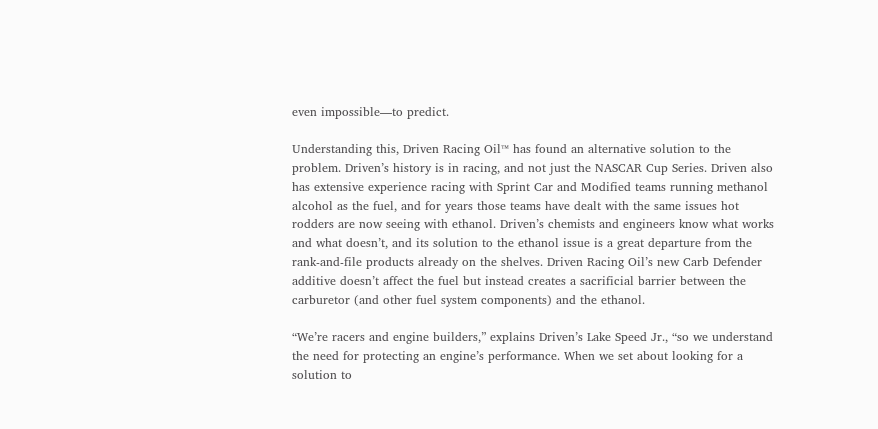even impossible—to predict.

Understanding this, Driven Racing Oil™ has found an alternative solution to the problem. Driven’s history is in racing, and not just the NASCAR Cup Series. Driven also has extensive experience racing with Sprint Car and Modified teams running methanol alcohol as the fuel, and for years those teams have dealt with the same issues hot rodders are now seeing with ethanol. Driven’s chemists and engineers know what works and what doesn’t, and its solution to the ethanol issue is a great departure from the rank-and-file products already on the shelves. Driven Racing Oil’s new Carb Defender additive doesn’t affect the fuel but instead creates a sacrificial barrier between the carburetor (and other fuel system components) and the ethanol.

“We’re racers and engine builders,” explains Driven’s Lake Speed Jr., “so we understand the need for protecting an engine’s performance. When we set about looking for a solution to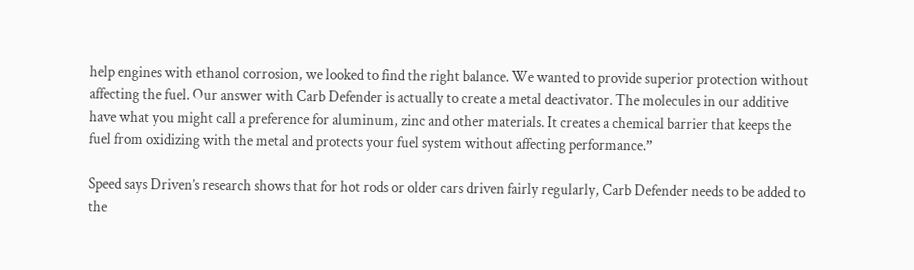help engines with ethanol corrosion, we looked to find the right balance. We wanted to provide superior protection without affecting the fuel. Our answer with Carb Defender is actually to create a metal deactivator. The molecules in our additive have what you might call a preference for aluminum, zinc and other materials. It creates a chemical barrier that keeps the fuel from oxidizing with the metal and protects your fuel system without affecting performance.”

Speed says Driven’s research shows that for hot rods or older cars driven fairly regularly, Carb Defender needs to be added to the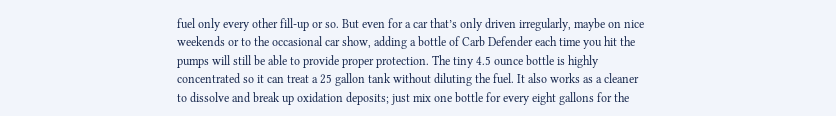fuel only every other fill-up or so. But even for a car that’s only driven irregularly, maybe on nice weekends or to the occasional car show, adding a bottle of Carb Defender each time you hit the pumps will still be able to provide proper protection. The tiny 4.5 ounce bottle is highly concentrated so it can treat a 25 gallon tank without diluting the fuel. It also works as a cleaner to dissolve and break up oxidation deposits; just mix one bottle for every eight gallons for the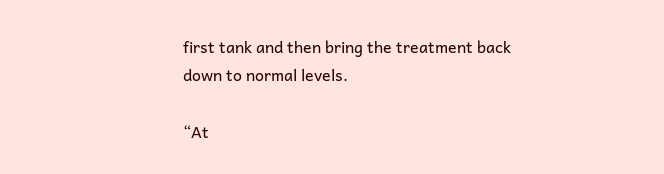first tank and then bring the treatment back down to normal levels.

“At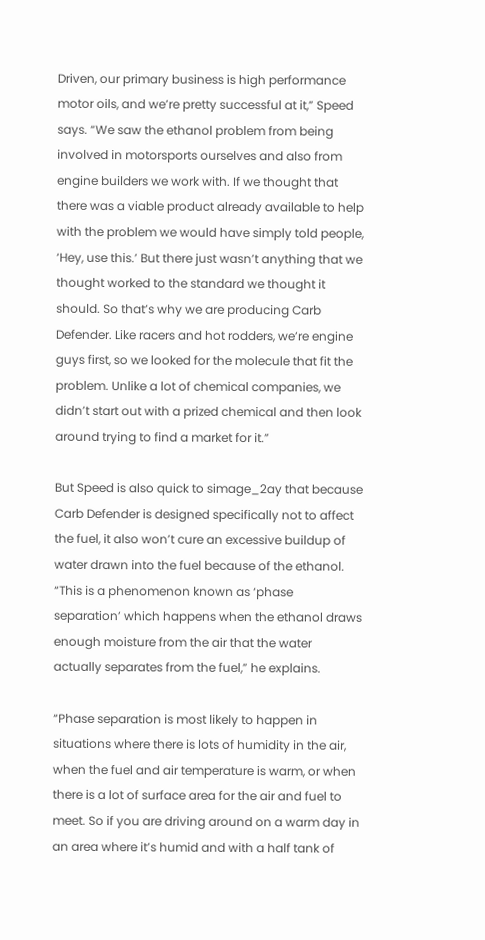Driven, our primary business is high performance motor oils, and we’re pretty successful at it,” Speed says. “We saw the ethanol problem from being involved in motorsports ourselves and also from engine builders we work with. If we thought that there was a viable product already available to help with the problem we would have simply told people, ‘Hey, use this.’ But there just wasn’t anything that we thought worked to the standard we thought it should. So that’s why we are producing Carb Defender. Like racers and hot rodders, we’re engine guys first, so we looked for the molecule that fit the problem. Unlike a lot of chemical companies, we didn’t start out with a prized chemical and then look around trying to find a market for it.”

But Speed is also quick to simage_2ay that because Carb Defender is designed specifically not to affect the fuel, it also won’t cure an excessive buildup of water drawn into the fuel because of the ethanol. “This is a phenomenon known as ‘phase separation’ which happens when the ethanol draws enough moisture from the air that the water actually separates from the fuel,” he explains.

“Phase separation is most likely to happen in situations where there is lots of humidity in the air, when the fuel and air temperature is warm, or when there is a lot of surface area for the air and fuel to meet. So if you are driving around on a warm day in an area where it’s humid and with a half tank of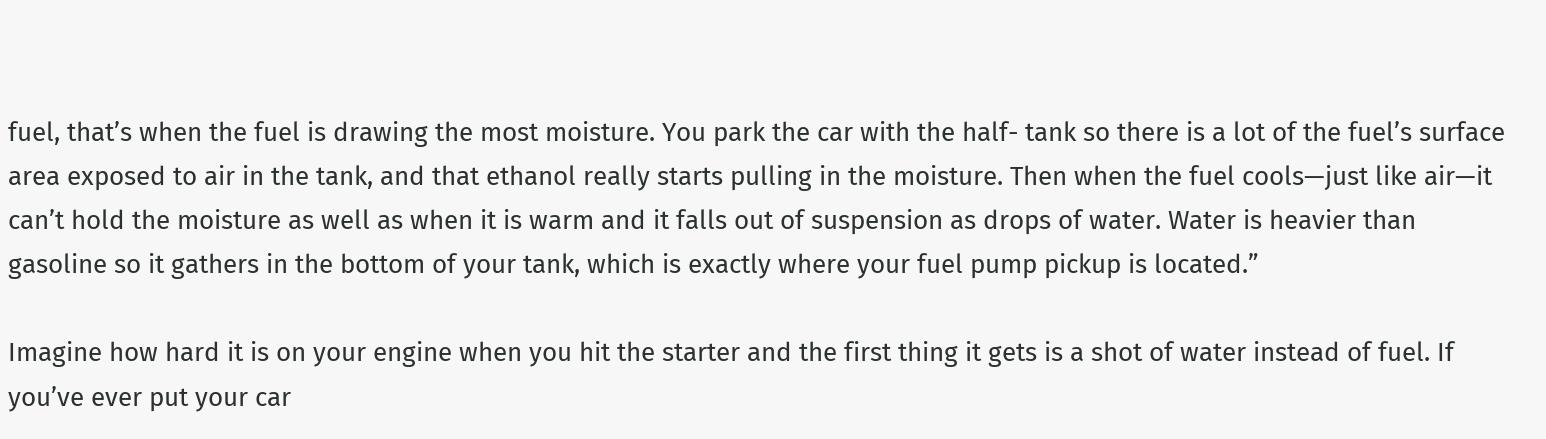fuel, that’s when the fuel is drawing the most moisture. You park the car with the half- tank so there is a lot of the fuel’s surface area exposed to air in the tank, and that ethanol really starts pulling in the moisture. Then when the fuel cools—just like air—it can’t hold the moisture as well as when it is warm and it falls out of suspension as drops of water. Water is heavier than gasoline so it gathers in the bottom of your tank, which is exactly where your fuel pump pickup is located.”

Imagine how hard it is on your engine when you hit the starter and the first thing it gets is a shot of water instead of fuel. If you’ve ever put your car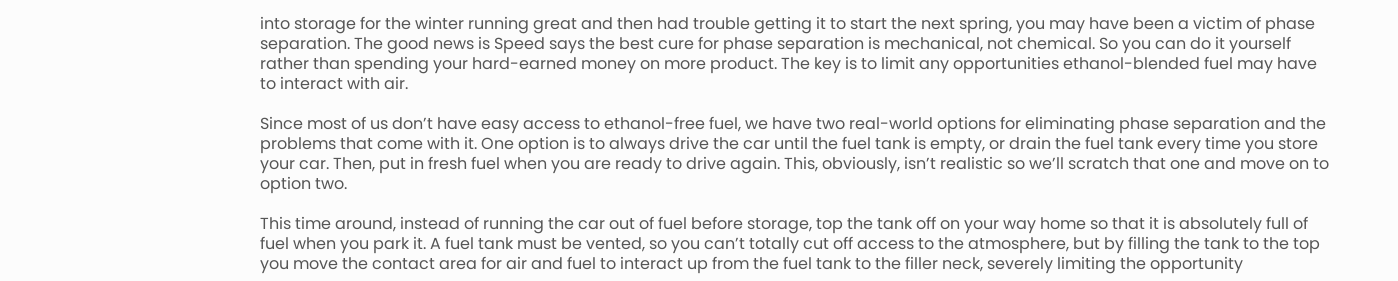into storage for the winter running great and then had trouble getting it to start the next spring, you may have been a victim of phase separation. The good news is Speed says the best cure for phase separation is mechanical, not chemical. So you can do it yourself rather than spending your hard-earned money on more product. The key is to limit any opportunities ethanol-blended fuel may have to interact with air.

Since most of us don’t have easy access to ethanol-free fuel, we have two real-world options for eliminating phase separation and the problems that come with it. One option is to always drive the car until the fuel tank is empty, or drain the fuel tank every time you store your car. Then, put in fresh fuel when you are ready to drive again. This, obviously, isn’t realistic so we’ll scratch that one and move on to option two.

This time around, instead of running the car out of fuel before storage, top the tank off on your way home so that it is absolutely full of fuel when you park it. A fuel tank must be vented, so you can’t totally cut off access to the atmosphere, but by filling the tank to the top you move the contact area for air and fuel to interact up from the fuel tank to the filler neck, severely limiting the opportunity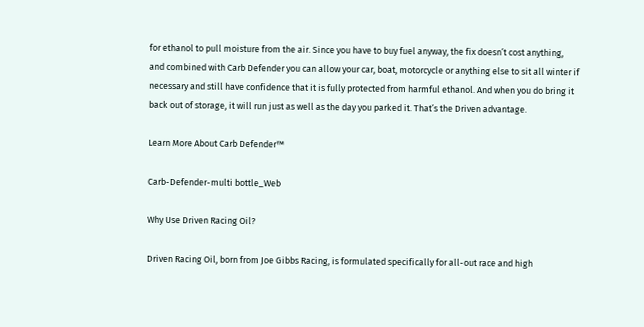for ethanol to pull moisture from the air. Since you have to buy fuel anyway, the fix doesn’t cost anything, and combined with Carb Defender you can allow your car, boat, motorcycle or anything else to sit all winter if necessary and still have confidence that it is fully protected from harmful ethanol. And when you do bring it back out of storage, it will run just as well as the day you parked it. That’s the Driven advantage.

Learn More About Carb Defender™

Carb-Defender-multi bottle_Web

Why Use Driven Racing Oil?

Driven Racing Oil, born from Joe Gibbs Racing, is formulated specifically for all-out race and high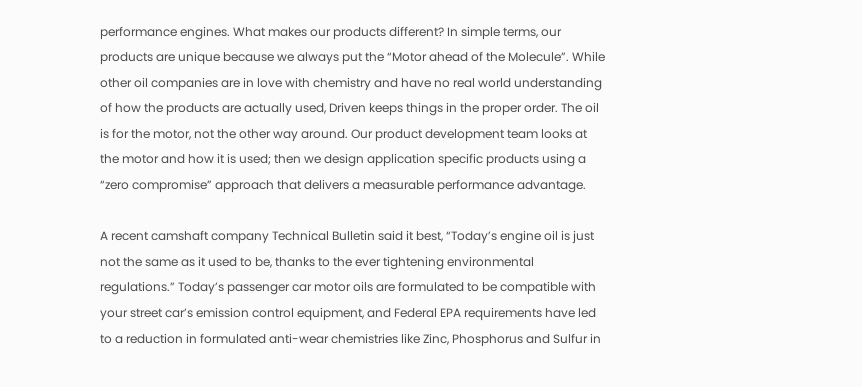performance engines. What makes our products different? In simple terms, our products are unique because we always put the “Motor ahead of the Molecule”. While other oil companies are in love with chemistry and have no real world understanding of how the products are actually used, Driven keeps things in the proper order. The oil is for the motor, not the other way around. Our product development team looks at the motor and how it is used; then we design application specific products using a “zero compromise” approach that delivers a measurable performance advantage.

A recent camshaft company Technical Bulletin said it best, “Today’s engine oil is just not the same as it used to be, thanks to the ever tightening environmental regulations.” Today’s passenger car motor oils are formulated to be compatible with your street car’s emission control equipment, and Federal EPA requirements have led to a reduction in formulated anti-wear chemistries like Zinc, Phosphorus and Sulfur in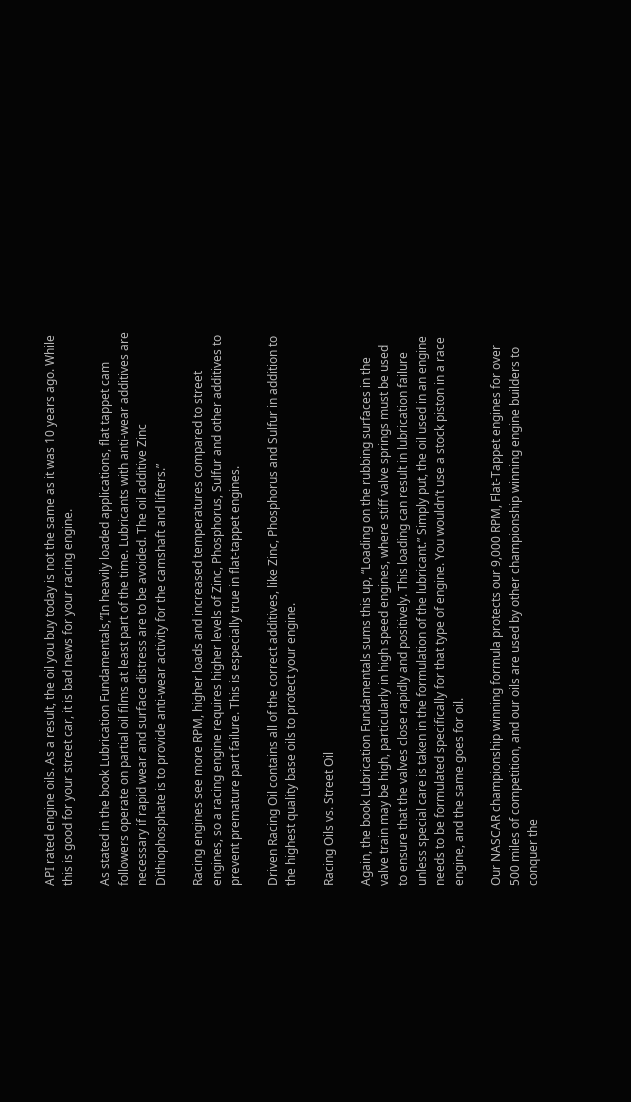API rated engine oils. As a result, the oil you buy today is not the same as it was 10 years ago. While this is good for your street car, it is bad news for your racing engine.

As stated in the book Lubrication Fundamentals,”In heavily loaded applications, flat tappet cam followers operate on partial oil films at least part of the time. Lubricants with anti-wear additives are necessary if rapid wear and surface distress are to be avoided. The oil additive Zinc Dithiophosphate is to provide anti-wear activity for the camshaft and lifters.”

Racing engines see more RPM, higher loads and increased temperatures compared to street engines, so a racing engine requires higher levels of Zinc, Phosphorus, Sulfur and other additives to prevent premature part failure. This is especially true in flat-tappet engines.

Driven Racing Oil contains all of the correct additives, like Zinc, Phosphorus and Sulfur in addition to the highest quality base oils to protect your engine.

Racing Oils vs. Street Oil

Again, the book Lubrication Fundamentals sums this up, “Loading on the rubbing surfaces in the valve train may be high, particularly in high speed engines, where stiff valve springs must be used to ensure that the valves close rapidly and positively. This loading can result in lubrication failure unless special care is taken in the formulation of the lubricant.” Simply put, the oil used in an engine needs to be formulated specifically for that type of engine. You wouldn’t use a stock piston in a race engine, and the same goes for oil.

Our NASCAR championship winning formula protects our 9,000 RPM, Flat-Tappet engines for over 500 miles of competition, and our oils are used by other championship winning engine builders to conquer the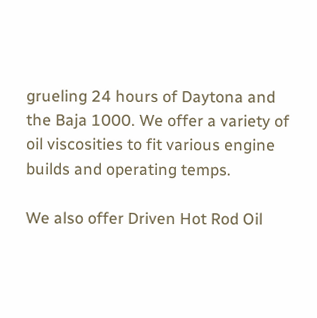grueling 24 hours of Daytona and the Baja 1000. We offer a variety of oil viscosities to fit various engine builds and operating temps.

We also offer Driven Hot Rod Oil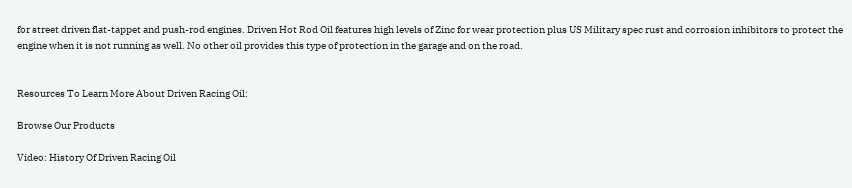for street driven flat-tappet and push-rod engines. Driven Hot Rod Oil features high levels of Zinc for wear protection plus US Military spec rust and corrosion inhibitors to protect the engine when it is not running as well. No other oil provides this type of protection in the garage and on the road.


Resources To Learn More About Driven Racing Oil:

Browse Our Products

Video: History Of Driven Racing Oil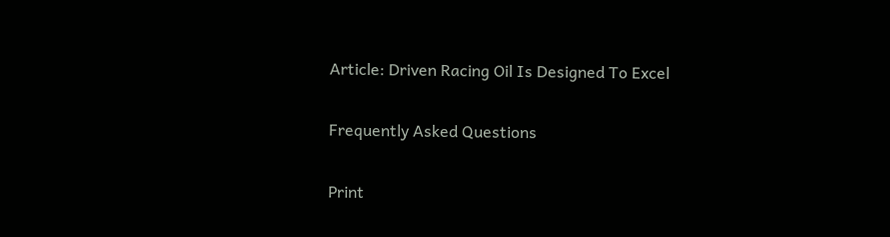Article: Driven Racing Oil Is Designed To Excel

Frequently Asked Questions

Print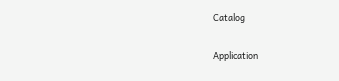Catalog

Application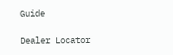Guide

Dealer Locator